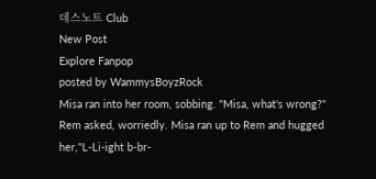데스노트 Club
New Post
Explore Fanpop
posted by WammysBoyzRock
Misa ran into her room, sobbing. "Misa, what's wrong?" Rem asked, worriedly. Misa ran up to Rem and hugged her,"L-Li-ight b-br-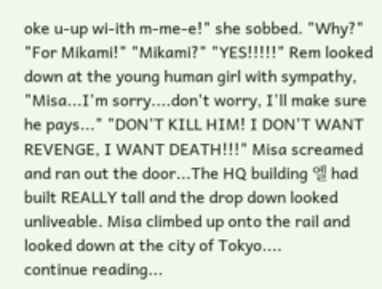oke u-up wi-ith m-me-e!" she sobbed. "Why?" "For Mikami!" "Mikami?" "YES!!!!!" Rem looked down at the young human girl with sympathy, "Misa...I'm sorry....don't worry, I'll make sure he pays..." "DON'T KILL HIM! I DON'T WANT REVENGE, I WANT DEATH!!!" Misa screamed and ran out the door...The HQ building 엘 had built REALLY tall and the drop down looked unliveable. Misa climbed up onto the rail and looked down at the city of Tokyo....
continue reading...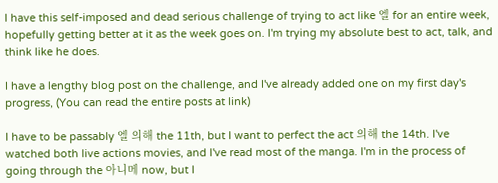I have this self-imposed and dead serious challenge of trying to act like 엘 for an entire week, hopefully getting better at it as the week goes on. I'm trying my absolute best to act, talk, and think like he does.

I have a lengthy blog post on the challenge, and I've already added one on my first day's progress, (You can read the entire posts at link)

I have to be passably 엘 의해 the 11th, but I want to perfect the act 의해 the 14th. I've watched both live actions movies, and I've read most of the manga. I'm in the process of going through the 아니메 now, but I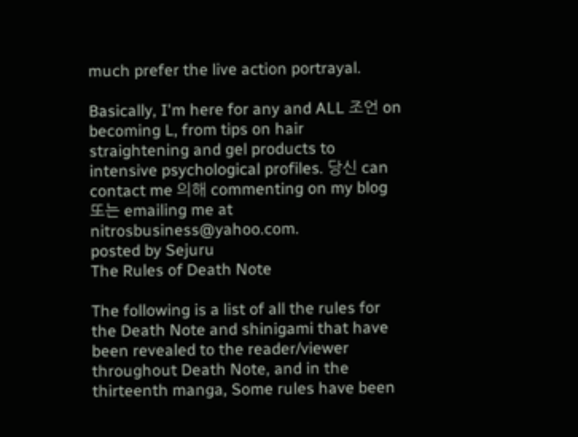much prefer the live action portrayal.

Basically, I'm here for any and ALL 조언 on becoming L, from tips on hair straightening and gel products to intensive psychological profiles. 당신 can contact me 의해 commenting on my blog 또는 emailing me at nitrosbusiness@yahoo.com.
posted by Sejuru
The Rules of Death Note

The following is a list of all the rules for the Death Note and shinigami that have been revealed to the reader/viewer throughout Death Note, and in the thirteenth manga, Some rules have been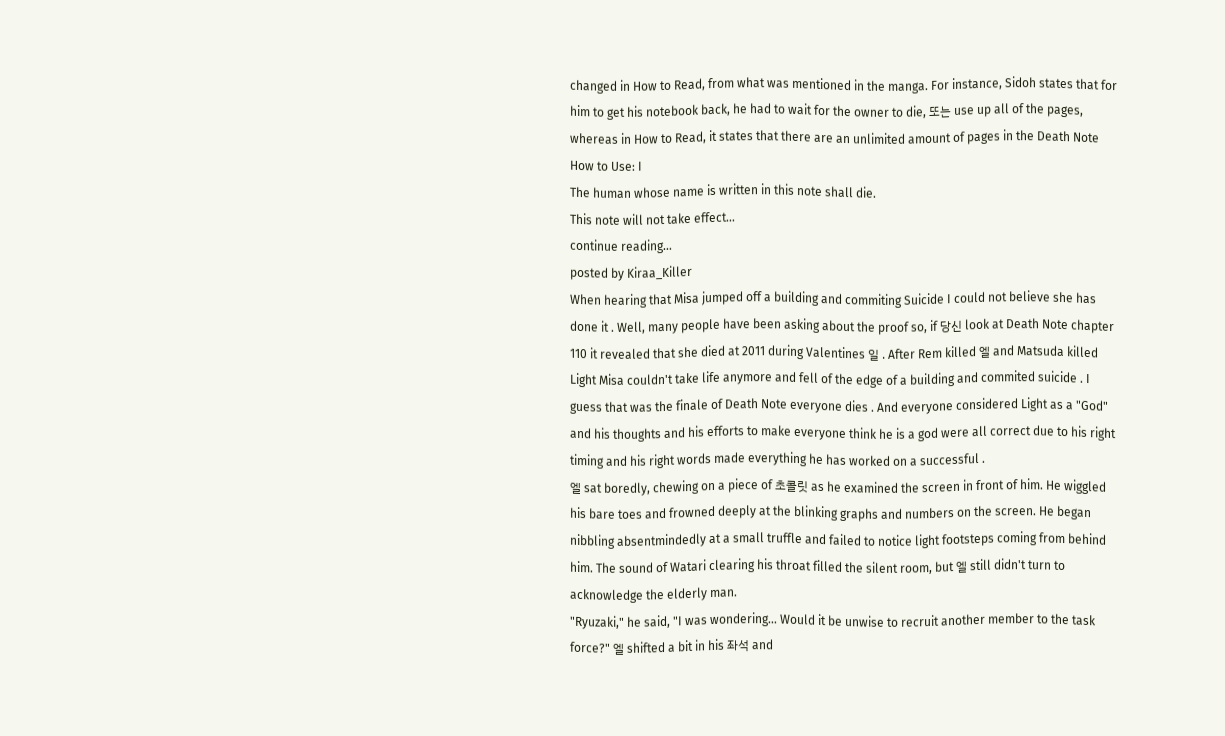changed in How to Read, from what was mentioned in the manga. For instance, Sidoh states that for him to get his notebook back, he had to wait for the owner to die, 또는 use up all of the pages, whereas in How to Read, it states that there are an unlimited amount of pages in the Death Note
How to Use: I
The human whose name is written in this note shall die.
This note will not take effect...
continue reading...
posted by Kiraa_Killer
When hearing that Misa jumped off a building and commiting Suicide I could not believe she has done it . Well, many people have been asking about the proof so, if 당신 look at Death Note chapter 110 it revealed that she died at 2011 during Valentines 일 . After Rem killed 엘 and Matsuda killed Light Misa couldn't take life anymore and fell of the edge of a building and commited suicide . I guess that was the finale of Death Note everyone dies . And everyone considered Light as a "God" and his thoughts and his efforts to make everyone think he is a god were all correct due to his right timing and his right words made everything he has worked on a successful .
엘 sat boredly, chewing on a piece of 초콜릿 as he examined the screen in front of him. He wiggled his bare toes and frowned deeply at the blinking graphs and numbers on the screen. He began nibbling absentmindedly at a small truffle and failed to notice light footsteps coming from behind him. The sound of Watari clearing his throat filled the silent room, but 엘 still didn't turn to acknowledge the elderly man.
"Ryuzaki," he said, "I was wondering... Would it be unwise to recruit another member to the task force?" 엘 shifted a bit in his 좌석 and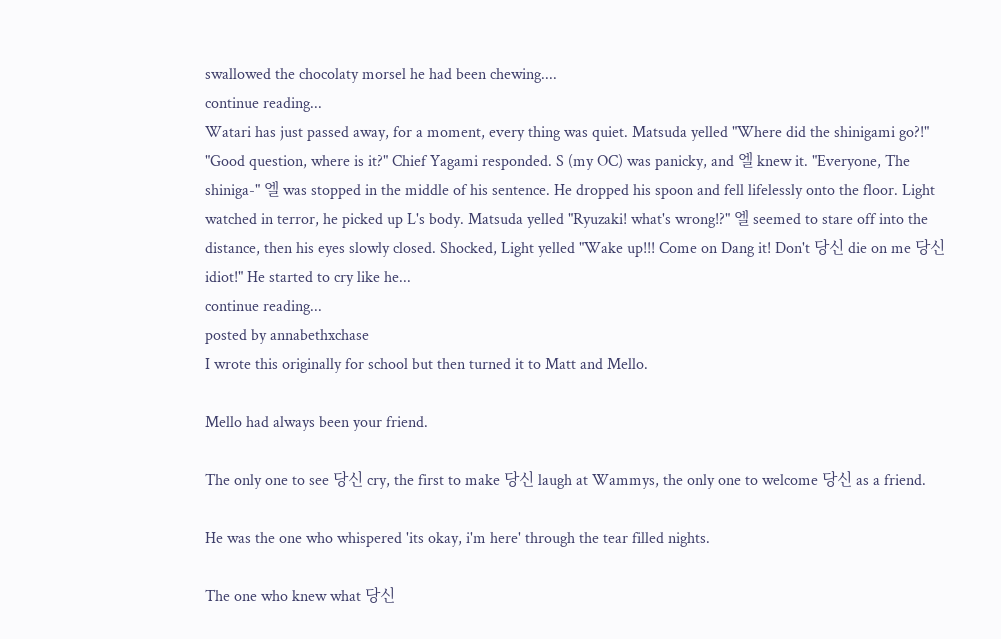swallowed the chocolaty morsel he had been chewing....
continue reading...
Watari has just passed away, for a moment, every thing was quiet. Matsuda yelled "Where did the shinigami go?!" "Good question, where is it?" Chief Yagami responded. S (my OC) was panicky, and 엘 knew it. "Everyone, The shiniga-" 엘 was stopped in the middle of his sentence. He dropped his spoon and fell lifelessly onto the floor. Light watched in terror, he picked up L's body. Matsuda yelled "Ryuzaki! what's wrong!?" 엘 seemed to stare off into the distance, then his eyes slowly closed. Shocked, Light yelled "Wake up!!! Come on Dang it! Don't 당신 die on me 당신 idiot!" He started to cry like he...
continue reading...
posted by annabethxchase
I wrote this originally for school but then turned it to Matt and Mello.

Mello had always been your friend.

The only one to see 당신 cry, the first to make 당신 laugh at Wammys, the only one to welcome 당신 as a friend.

He was the one who whispered 'its okay, i'm here' through the tear filled nights.

The one who knew what 당신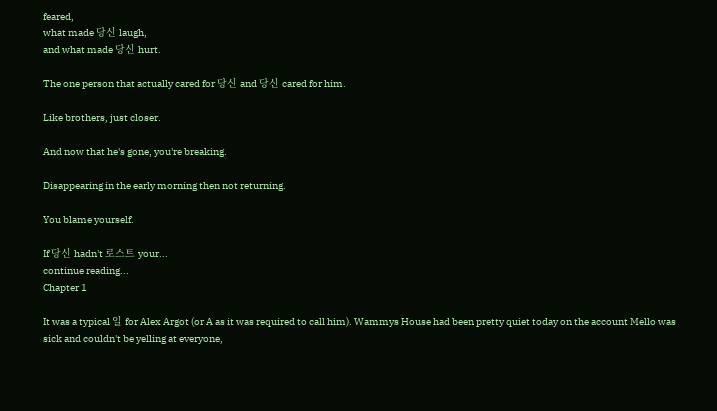feared,
what made 당신 laugh,
and what made 당신 hurt.

The one person that actually cared for 당신 and 당신 cared for him.

Like brothers, just closer.

And now that he's gone, you're breaking.

Disappearing in the early morning then not returning.

You blame yourself.

If 당신 hadn't 로스트 your...
continue reading...
Chapter 1

It was a typical 일 for Alex Argot (or A as it was required to call him). Wammys House had been pretty quiet today on the account Mello was sick and couldn't be yelling at everyone,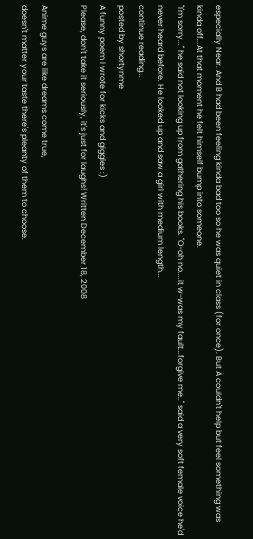especially Near. And B had been feeling kinda bad too so he was quiet in class (for once). But A couldn't help but feel something was kinda off...At that moment he felt himself bump into someone.
"I'm sorry..." he said not looking up from gathering his books. "O-oh no....it w-was my fault...forgive me.." said a very soft female voice he'd never heard before. He looked up and saw a girl with medium length...
continue reading...
posted by shortynme
A funny poem I wrote for kicks and giggles :)
Please, don't take it seriously, it's just for laughs! Written December 18, 2008

Anime guys are like dreams come true,
doesn't matter your taste there's pleanty of them to choose.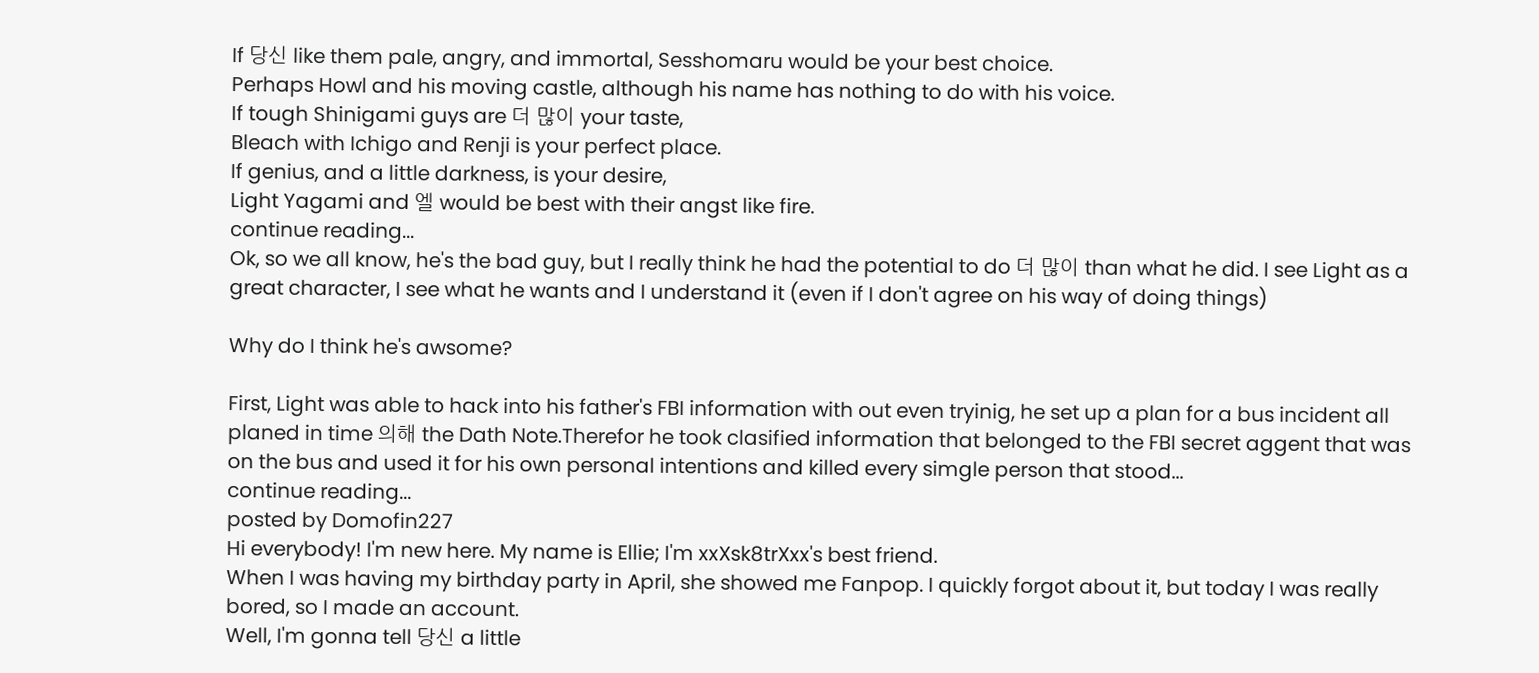If 당신 like them pale, angry, and immortal, Sesshomaru would be your best choice.
Perhaps Howl and his moving castle, although his name has nothing to do with his voice.
If tough Shinigami guys are 더 많이 your taste,
Bleach with Ichigo and Renji is your perfect place.
If genius, and a little darkness, is your desire,
Light Yagami and 엘 would be best with their angst like fire.
continue reading...
Ok, so we all know, he's the bad guy, but I really think he had the potential to do 더 많이 than what he did. I see Light as a great character, I see what he wants and I understand it (even if I don't agree on his way of doing things)

Why do I think he's awsome?

First, Light was able to hack into his father's FBI information with out even tryinig, he set up a plan for a bus incident all planed in time 의해 the Dath Note.Therefor he took clasified information that belonged to the FBI secret aggent that was on the bus and used it for his own personal intentions and killed every simgle person that stood...
continue reading...
posted by Domofin227
Hi everybody! I'm new here. My name is Ellie; I'm xxXsk8trXxx's best friend.
When I was having my birthday party in April, she showed me Fanpop. I quickly forgot about it, but today I was really bored, so I made an account.
Well, I'm gonna tell 당신 a little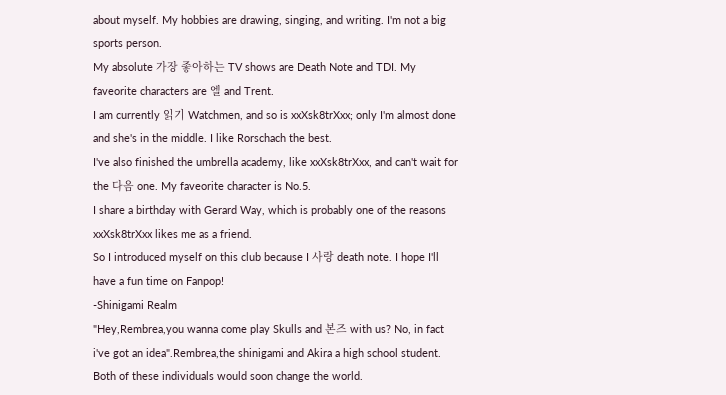about myself. My hobbies are drawing, singing, and writing. I'm not a big sports person.
My absolute 가장 좋아하는 TV shows are Death Note and TDI. My faveorite characters are 엘 and Trent.
I am currently 읽기 Watchmen, and so is xxXsk8trXxx; only I'm almost done and she's in the middle. I like Rorschach the best.
I've also finished the umbrella academy, like xxXsk8trXxx, and can't wait for the 다음 one. My faveorite character is No.5.
I share a birthday with Gerard Way, which is probably one of the reasons xxXsk8trXxx likes me as a friend.
So I introduced myself on this club because I 사랑 death note. I hope I'll have a fun time on Fanpop!
-Shinigami Realm
"Hey,Rembrea,you wanna come play Skulls and 본즈 with us? No, in fact i've got an idea".Rembrea,the shinigami and Akira a high school student. Both of these individuals would soon change the world.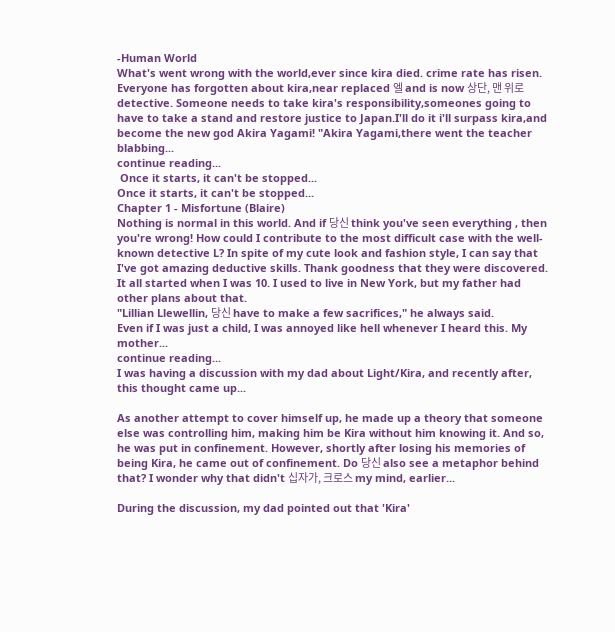-Human World
What's went wrong with the world,ever since kira died. crime rate has risen. Everyone has forgotten about kira,near replaced 엘 and is now 상단, 맨 위로 detective. Someone needs to take kira's responsibility,someones going to have to take a stand and restore justice to Japan.I'll do it i'll surpass kira,and become the new god Akira Yagami! "Akira Yagami,there went the teacher blabbing...
continue reading...
 Once it starts, it can't be stopped...
Once it starts, it can't be stopped...
Chapter 1 - Misfortune (Blaire)
Nothing is normal in this world. And if 당신 think you've seen everything , then you're wrong! How could I contribute to the most difficult case with the well-known detective L? In spite of my cute look and fashion style, I can say that I've got amazing deductive skills. Thank goodness that they were discovered.
It all started when I was 10. I used to live in New York, but my father had other plans about that.
"Lillian Llewellin, 당신 have to make a few sacrifices," he always said.
Even if I was just a child, I was annoyed like hell whenever I heard this. My mother...
continue reading...
I was having a discussion with my dad about Light/Kira, and recently after, this thought came up...

As another attempt to cover himself up, he made up a theory that someone else was controlling him, making him be Kira without him knowing it. And so, he was put in confinement. However, shortly after losing his memories of being Kira, he came out of confinement. Do 당신 also see a metaphor behind that? I wonder why that didn't 십자가, 크로스 my mind, earlier...

During the discussion, my dad pointed out that 'Kira'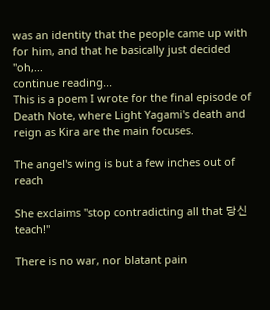was an identity that the people came up with for him, and that he basically just decided "oh,...
continue reading...
This is a poem I wrote for the final episode of Death Note, where Light Yagami's death and reign as Kira are the main focuses.

The angel's wing is but a few inches out of reach

She exclaims "stop contradicting all that 당신 teach!"

There is no war, nor blatant pain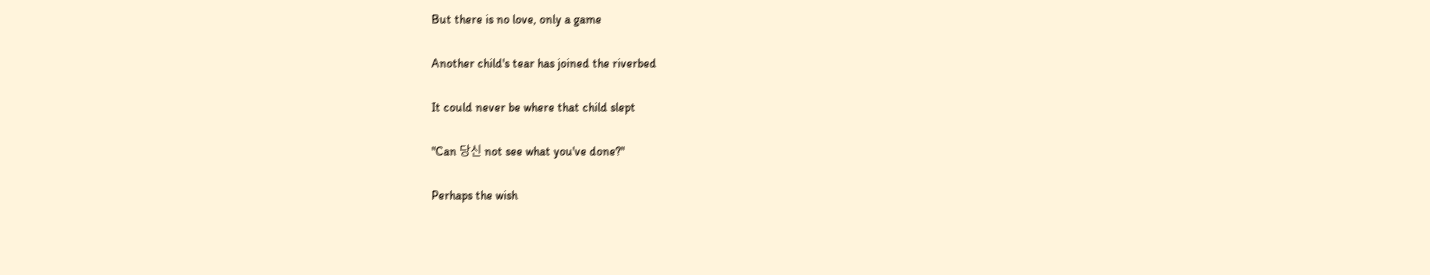But there is no love, only a game

Another child's tear has joined the riverbed

It could never be where that child slept

"Can 당신 not see what you've done?"

Perhaps the wish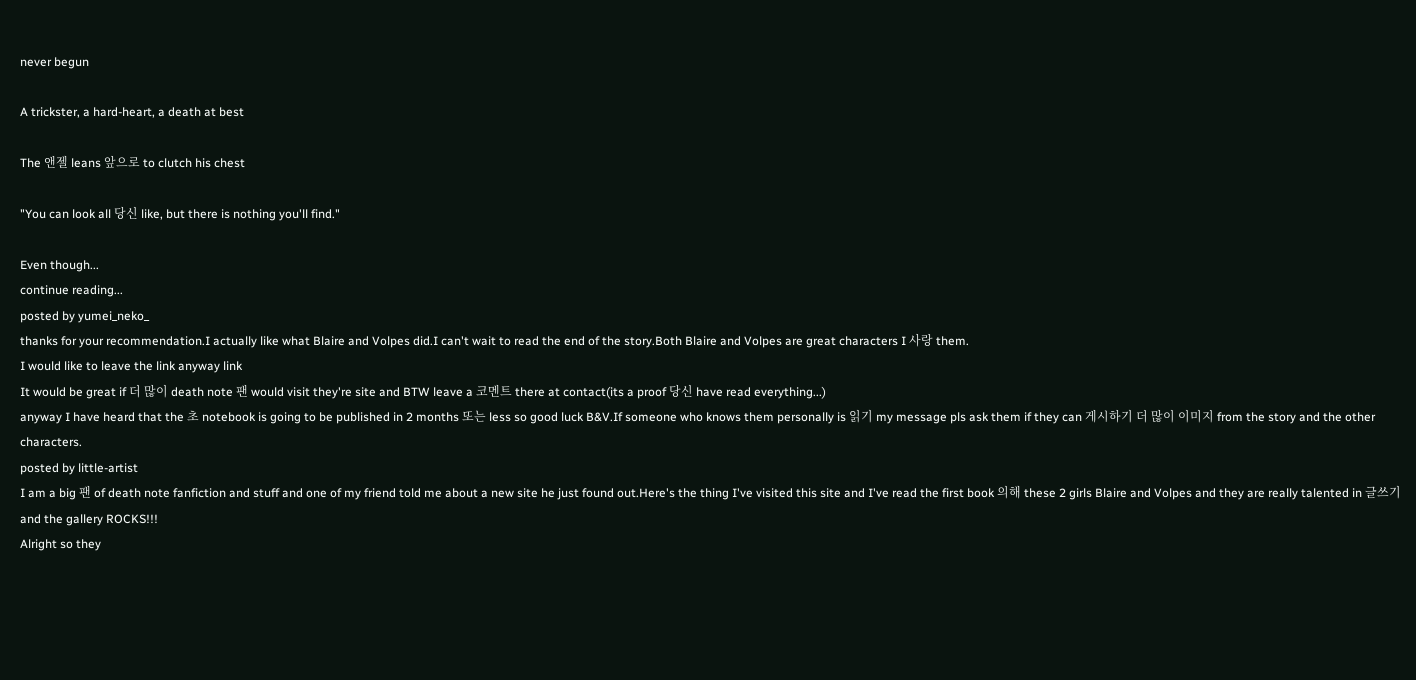never begun

A trickster, a hard-heart, a death at best

The 앤젤 leans 앞으로 to clutch his chest

"You can look all 당신 like, but there is nothing you'll find."

Even though...
continue reading...
posted by yumei_neko_
thanks for your recommendation.I actually like what Blaire and Volpes did.I can't wait to read the end of the story.Both Blaire and Volpes are great characters I 사랑 them.
I would like to leave the link anyway link
It would be great if 더 많이 death note 팬 would visit they're site and BTW leave a 코멘트 there at contact(its a proof 당신 have read everything...)
anyway I have heard that the 초 notebook is going to be published in 2 months 또는 less so good luck B&V.If someone who knows them personally is 읽기 my message pls ask them if they can 게시하기 더 많이 이미지 from the story and the other characters.
posted by little-artist
I am a big 팬 of death note fanfiction and stuff and one of my friend told me about a new site he just found out.Here's the thing I've visited this site and I've read the first book 의해 these 2 girls Blaire and Volpes and they are really talented in 글쓰기 and the gallery ROCKS!!!
Alright so they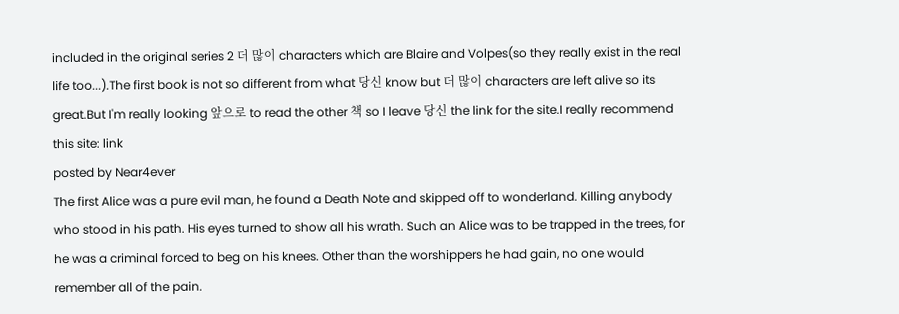included in the original series 2 더 많이 characters which are Blaire and Volpes(so they really exist in the real life too...).The first book is not so different from what 당신 know but 더 많이 characters are left alive so its great.But I'm really looking 앞으로 to read the other 책 so I leave 당신 the link for the site.I really recommend this site: link
posted by Near4ever
The first Alice was a pure evil man, he found a Death Note and skipped off to wonderland. Killing anybody who stood in his path. His eyes turned to show all his wrath. Such an Alice was to be trapped in the trees, for he was a criminal forced to beg on his knees. Other than the worshippers he had gain, no one would remember all of the pain.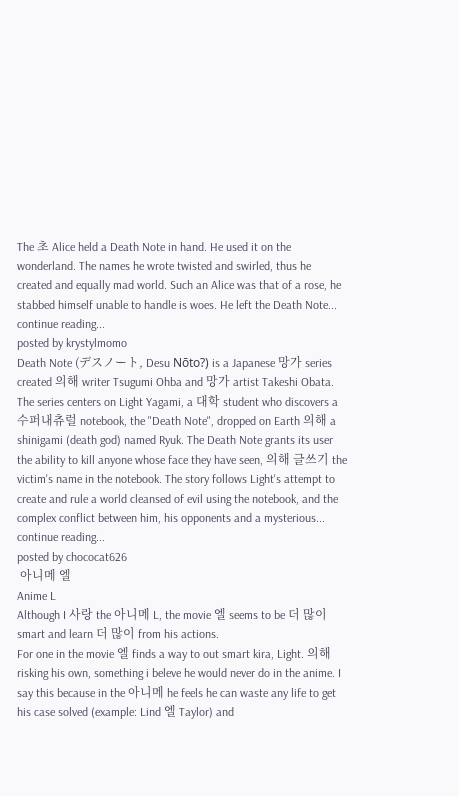The 초 Alice held a Death Note in hand. He used it on the wonderland. The names he wrote twisted and swirled, thus he created and equally mad world. Such an Alice was that of a rose, he stabbed himself unable to handle is woes. He left the Death Note...
continue reading...
posted by krystylmomo
Death Note (デスノート, Desu Nōto?) is a Japanese 망가 series created 의해 writer Tsugumi Ohba and 망가 artist Takeshi Obata. The series centers on Light Yagami, a 대학 student who discovers a 수퍼내츄럴 notebook, the "Death Note", dropped on Earth 의해 a shinigami (death god) named Ryuk. The Death Note grants its user the ability to kill anyone whose face they have seen, 의해 글쓰기 the victim's name in the notebook. The story follows Light's attempt to create and rule a world cleansed of evil using the notebook, and the complex conflict between him, his opponents and a mysterious...
continue reading...
posted by chococat626
 아니메 엘
Anime L
Although I 사랑 the 아니메 L, the movie 엘 seems to be 더 많이 smart and learn 더 많이 from his actions.
For one in the movie 엘 finds a way to out smart kira, Light. 의해 risking his own, something i beleve he would never do in the anime. I say this because in the 아니메 he feels he can waste any life to get his case solved (example: Lind 엘 Taylor) and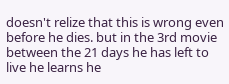doesn't relize that this is wrong even before he dies. but in the 3rd movie between the 21 days he has left to live he learns he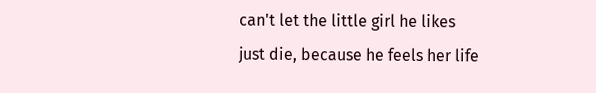can't let the little girl he likes just die, because he feels her life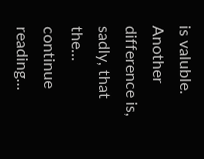is valuble.
Another difference is, sadly, that the...
continue reading...